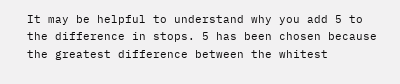It may be helpful to understand why you add 5 to the difference in stops. 5 has been chosen because the greatest difference between the whitest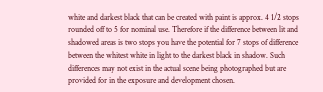white and darkest black that can be created with paint is approx. 4 1/2 stops rounded off to 5 for nominal use. Therefore if the difference between lit and shadowed areas is two stops you have the potential for 7 stops of difference between the whitest white in light to the darkest black in shadow. Such differences may not exist in the actual scene being photographed but are provided for in the exposure and development chosen.